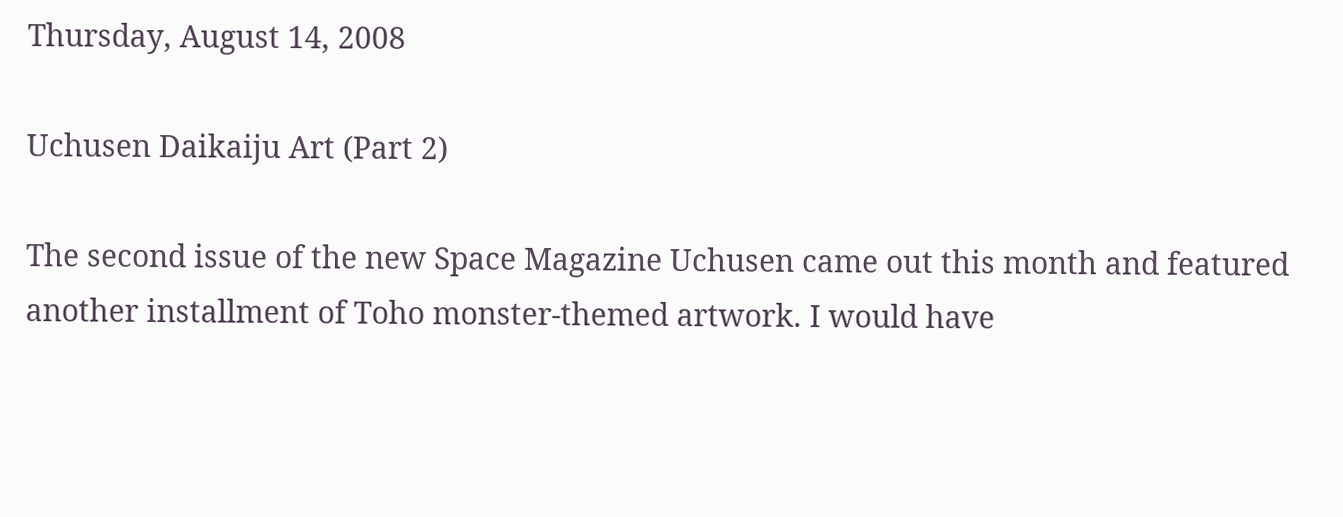Thursday, August 14, 2008

Uchusen Daikaiju Art (Part 2)

The second issue of the new Space Magazine Uchusen came out this month and featured another installment of Toho monster-themed artwork. I would have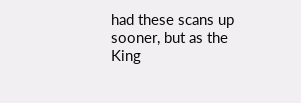had these scans up sooner, but as the King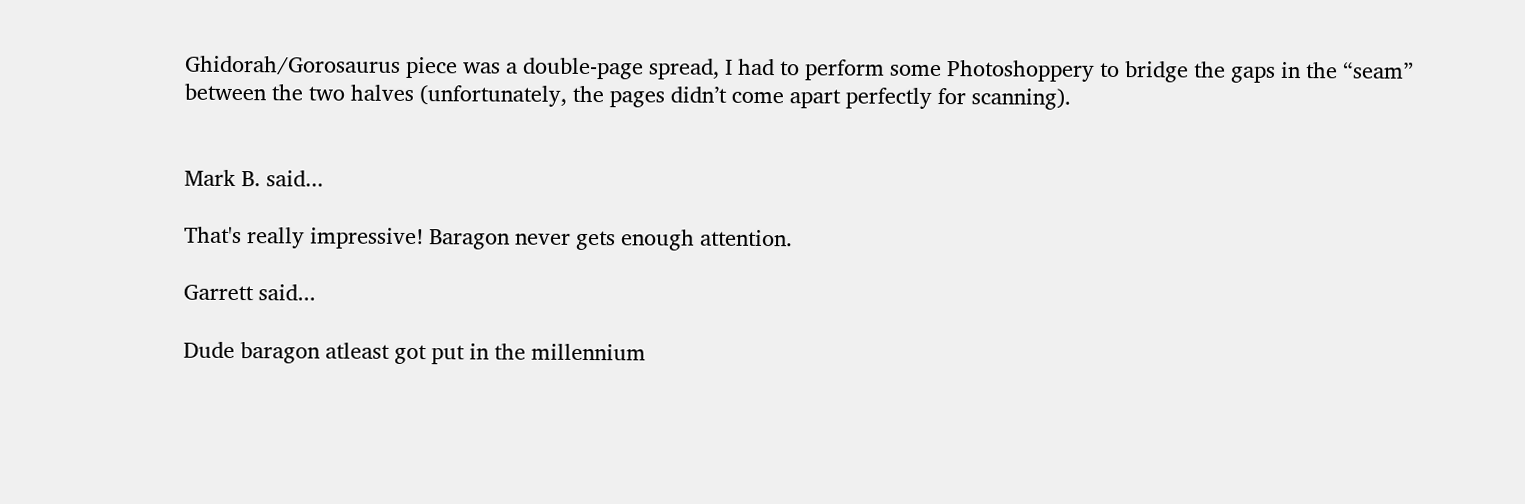Ghidorah/Gorosaurus piece was a double-page spread, I had to perform some Photoshoppery to bridge the gaps in the “seam” between the two halves (unfortunately, the pages didn’t come apart perfectly for scanning).


Mark B. said...

That's really impressive! Baragon never gets enough attention.

Garrett said...

Dude baragon atleast got put in the millennium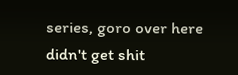series, goro over here didn't get shit